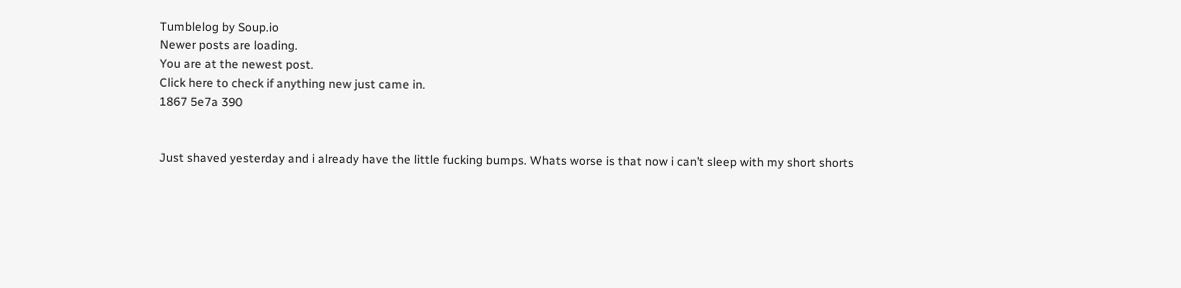Tumblelog by Soup.io
Newer posts are loading.
You are at the newest post.
Click here to check if anything new just came in.
1867 5e7a 390


Just shaved yesterday and i already have the little fucking bumps. Whats worse is that now i can’t sleep with my short shorts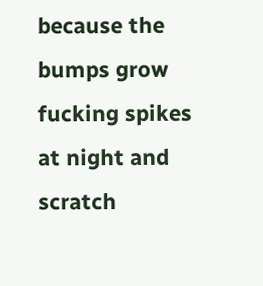because the bumps grow fucking spikes at night and scratch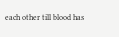each other till blood has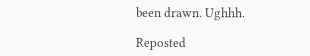been drawn. Ughhh.

Reposted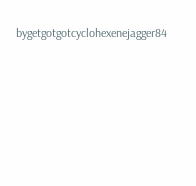bygetgotgotcyclohexenejagger84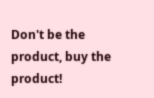Don't be the product, buy the product!